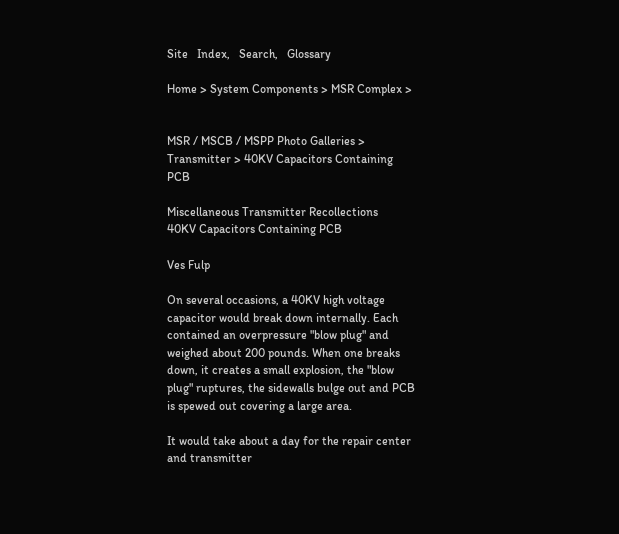Site   Index,   Search,   Glossary

Home > System Components > MSR Complex >


MSR / MSCB / MSPP Photo Galleries > Transmitter > 40KV Capacitors Containing PCB

Miscellaneous Transmitter Recollections
40KV Capacitors Containing PCB

Ves Fulp

On several occasions, a 40KV high voltage capacitor would break down internally. Each contained an overpressure "blow plug" and weighed about 200 pounds. When one breaks down, it creates a small explosion, the "blow plug" ruptures, the sidewalls bulge out and PCB is spewed out covering a large area.

It would take about a day for the repair center and transmitter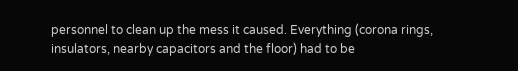personnel to clean up the mess it caused. Everything (corona rings, insulators, nearby capacitors and the floor) had to be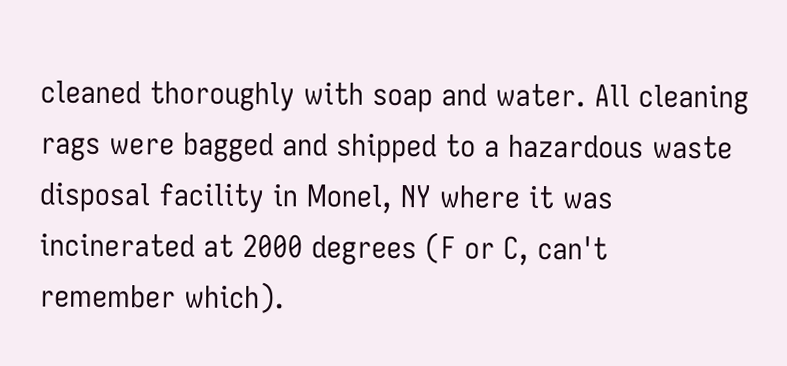cleaned thoroughly with soap and water. All cleaning rags were bagged and shipped to a hazardous waste disposal facility in Monel, NY where it was incinerated at 2000 degrees (F or C, can't remember which).